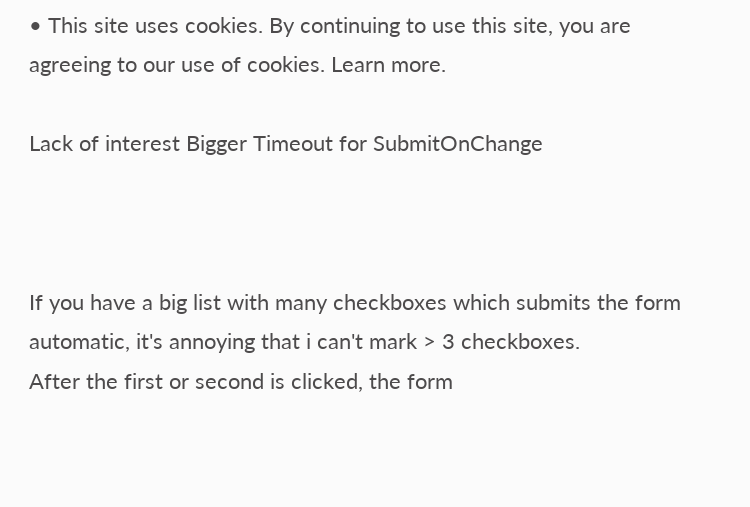• This site uses cookies. By continuing to use this site, you are agreeing to our use of cookies. Learn more.

Lack of interest Bigger Timeout for SubmitOnChange



If you have a big list with many checkboxes which submits the form automatic, it's annoying that i can't mark > 3 checkboxes.
After the first or second is clicked, the form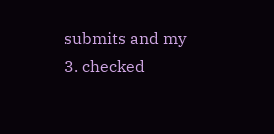submits and my 3. checked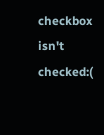checkbox isn't checked:(